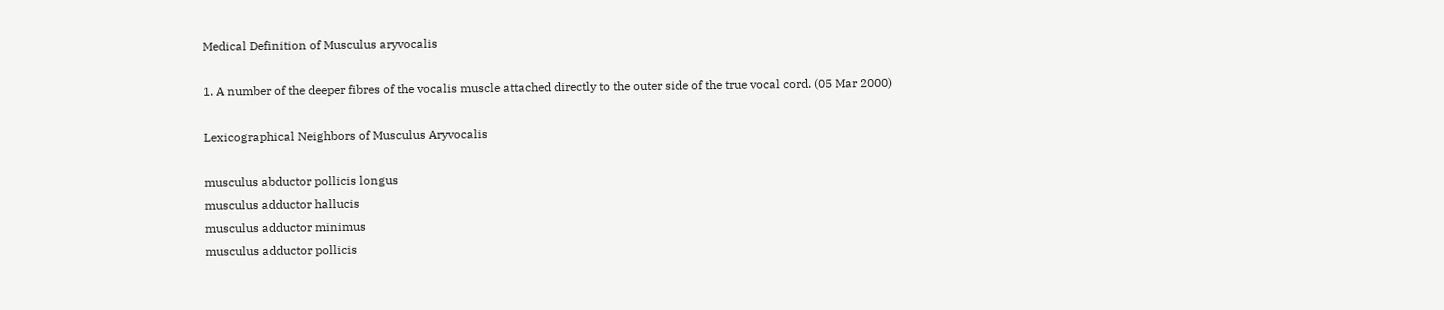Medical Definition of Musculus aryvocalis

1. A number of the deeper fibres of the vocalis muscle attached directly to the outer side of the true vocal cord. (05 Mar 2000)

Lexicographical Neighbors of Musculus Aryvocalis

musculus abductor pollicis longus
musculus adductor hallucis
musculus adductor minimus
musculus adductor pollicis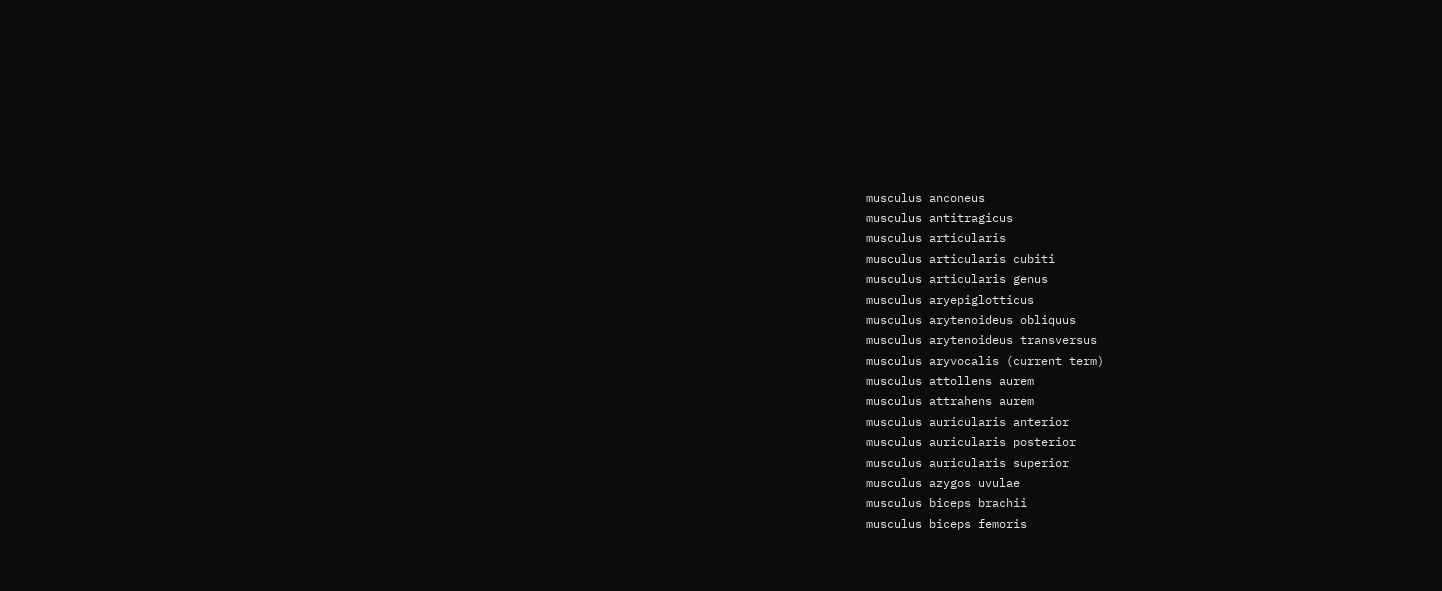musculus anconeus
musculus antitragicus
musculus articularis
musculus articularis cubiti
musculus articularis genus
musculus aryepiglotticus
musculus arytenoideus obliquus
musculus arytenoideus transversus
musculus aryvocalis (current term)
musculus attollens aurem
musculus attrahens aurem
musculus auricularis anterior
musculus auricularis posterior
musculus auricularis superior
musculus azygos uvulae
musculus biceps brachii
musculus biceps femoris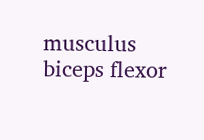musculus biceps flexor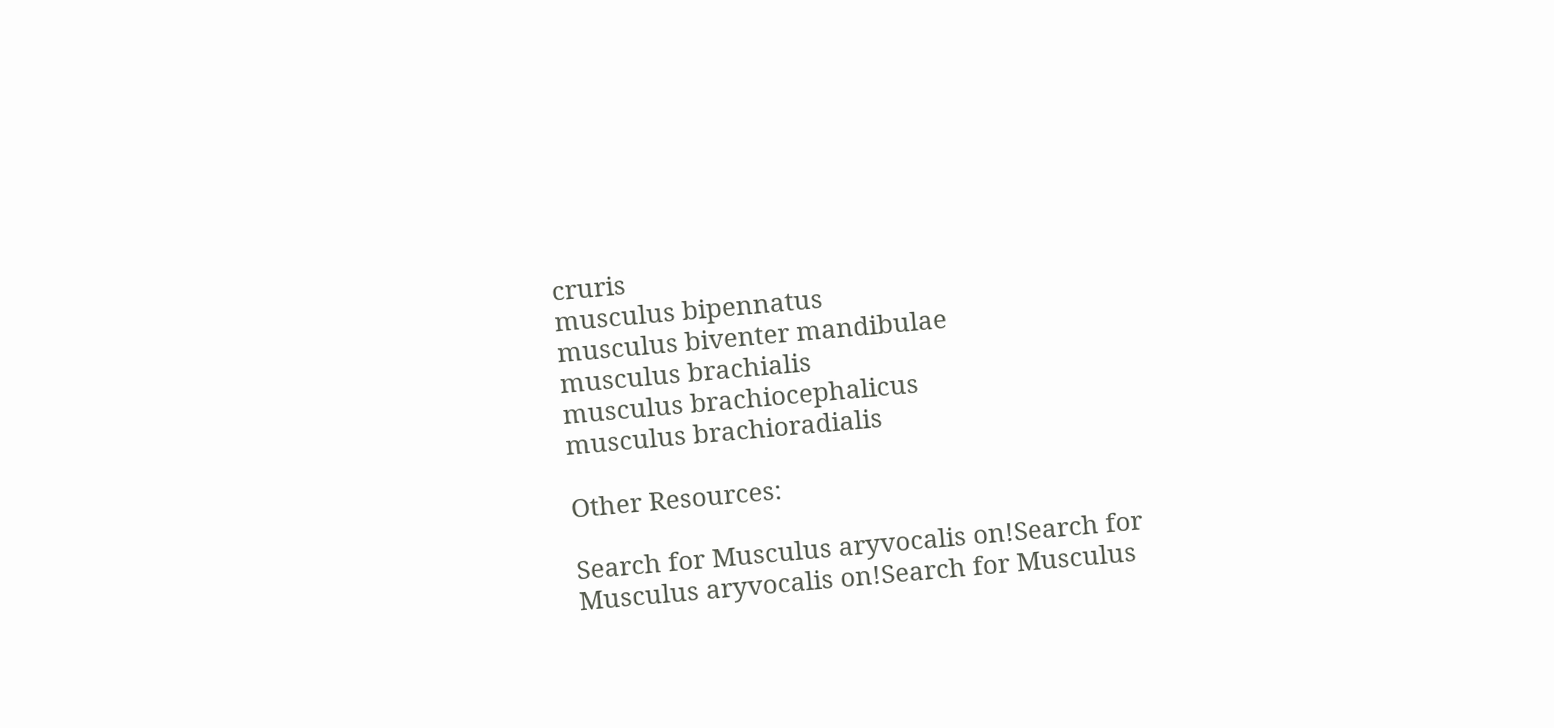cruris
musculus bipennatus
musculus biventer mandibulae
musculus brachialis
musculus brachiocephalicus
musculus brachioradialis

Other Resources:

Search for Musculus aryvocalis on!Search for Musculus aryvocalis on!Search for Musculus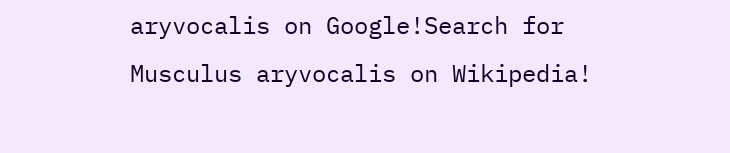aryvocalis on Google!Search for Musculus aryvocalis on Wikipedia!